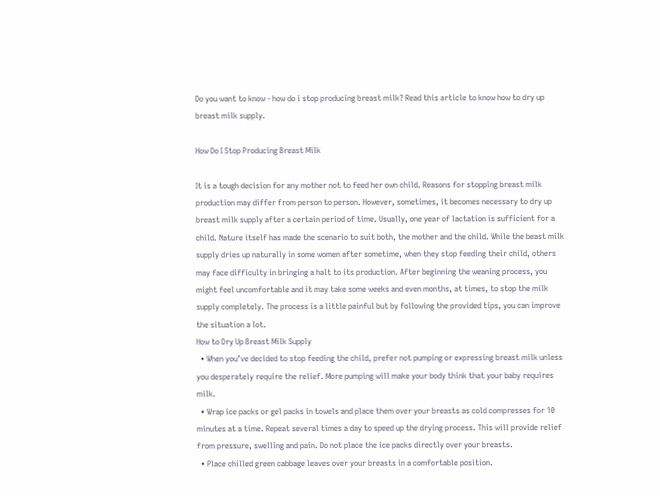Do you want to know - how do i stop producing breast milk? Read this article to know how to dry up breast milk supply.

How Do I Stop Producing Breast Milk

It is a tough decision for any mother not to feed her own child. Reasons for stopping breast milk production may differ from person to person. However, sometimes, it becomes necessary to dry up breast milk supply after a certain period of time. Usually, one year of lactation is sufficient for a child. Nature itself has made the scenario to suit both, the mother and the child. While the beast milk supply dries up naturally in some women after sometime, when they stop feeding their child, others may face difficulty in bringing a halt to its production. After beginning the weaning process, you might feel uncomfortable and it may take some weeks and even months, at times, to stop the milk supply completely. The process is a little painful but by following the provided tips, you can improve the situation a lot.
How to Dry Up Breast Milk Supply
  • When you’ve decided to stop feeding the child, prefer not pumping or expressing breast milk unless you desperately require the relief. More pumping will make your body think that your baby requires milk.
  • Wrap ice packs or gel packs in towels and place them over your breasts as cold compresses for 10 minutes at a time. Repeat several times a day to speed up the drying process. This will provide relief from pressure, swelling and pain. Do not place the ice packs directly over your breasts.
  • Place chilled green cabbage leaves over your breasts in a comfortable position.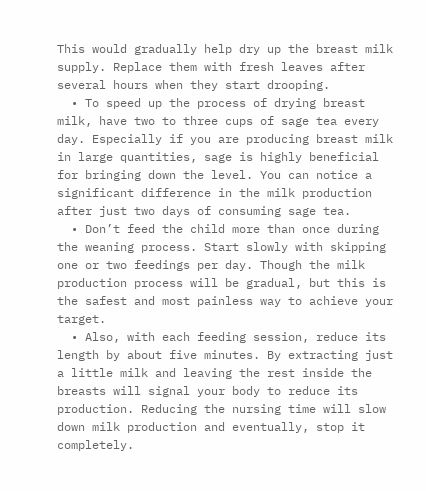This would gradually help dry up the breast milk supply. Replace them with fresh leaves after several hours when they start drooping.
  • To speed up the process of drying breast milk, have two to three cups of sage tea every day. Especially if you are producing breast milk in large quantities, sage is highly beneficial for bringing down the level. You can notice a significant difference in the milk production after just two days of consuming sage tea.
  • Don’t feed the child more than once during the weaning process. Start slowly with skipping one or two feedings per day. Though the milk production process will be gradual, but this is the safest and most painless way to achieve your target.
  • Also, with each feeding session, reduce its length by about five minutes. By extracting just a little milk and leaving the rest inside the breasts will signal your body to reduce its production. Reducing the nursing time will slow down milk production and eventually, stop it completely.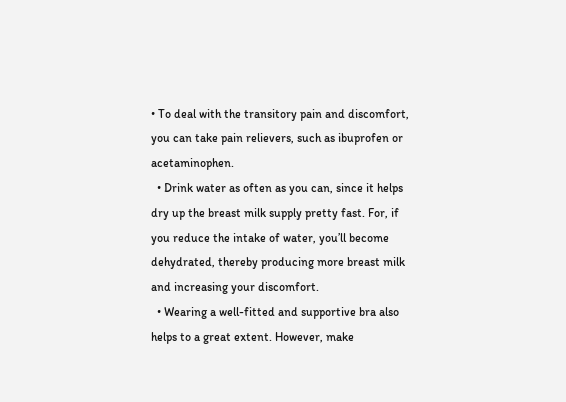• To deal with the transitory pain and discomfort, you can take pain relievers, such as ibuprofen or acetaminophen.
  • Drink water as often as you can, since it helps dry up the breast milk supply pretty fast. For, if you reduce the intake of water, you’ll become dehydrated, thereby producing more breast milk and increasing your discomfort.
  • Wearing a well-fitted and supportive bra also helps to a great extent. However, make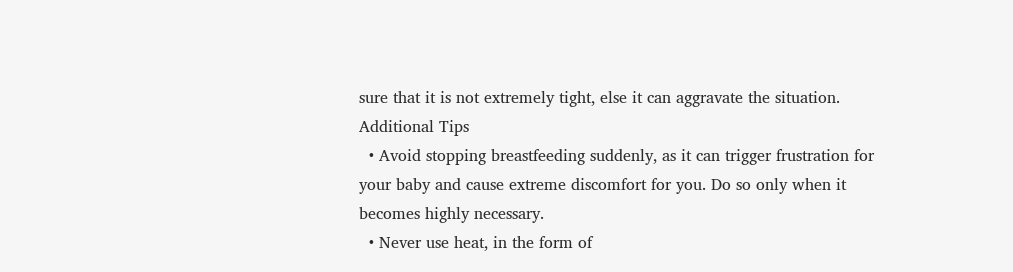sure that it is not extremely tight, else it can aggravate the situation.
Additional Tips
  • Avoid stopping breastfeeding suddenly, as it can trigger frustration for your baby and cause extreme discomfort for you. Do so only when it becomes highly necessary.
  • Never use heat, in the form of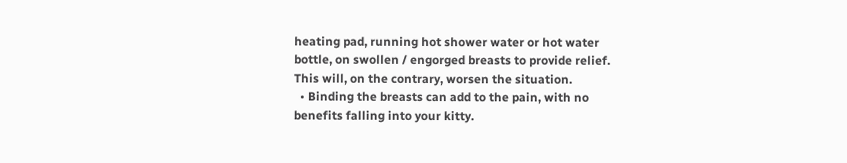heating pad, running hot shower water or hot water bottle, on swollen / engorged breasts to provide relief. This will, on the contrary, worsen the situation.
  • Binding the breasts can add to the pain, with no benefits falling into your kitty.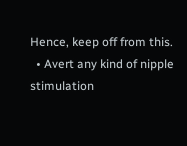Hence, keep off from this.
  • Avert any kind of nipple stimulation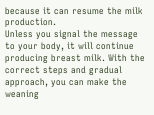because it can resume the milk production.
Unless you signal the message to your body, it will continue producing breast milk. With the correct steps and gradual approach, you can make the weaning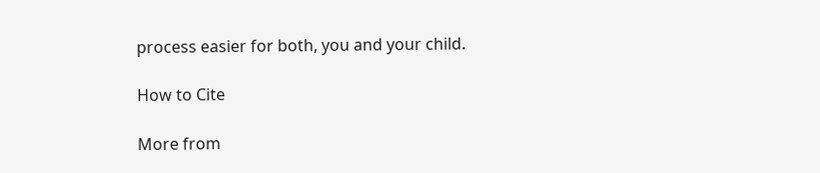process easier for both, you and your child.

How to Cite

More from